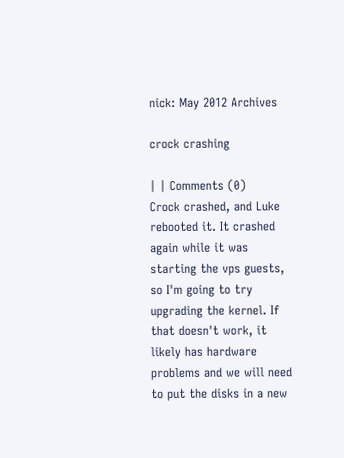nick: May 2012 Archives

crock crashing

| | Comments (0)
Crock crashed, and Luke rebooted it. It crashed again while it was starting the vps guests, so I'm going to try upgrading the kernel. If that doesn't work, it likely has hardware problems and we will need to put the disks in a new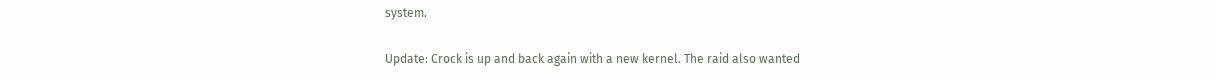system.

Update: Crock is up and back again with a new kernel. The raid also wanted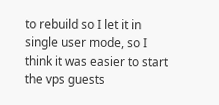to rebuild so I let it in single user mode, so I think it was easier to start the vps guests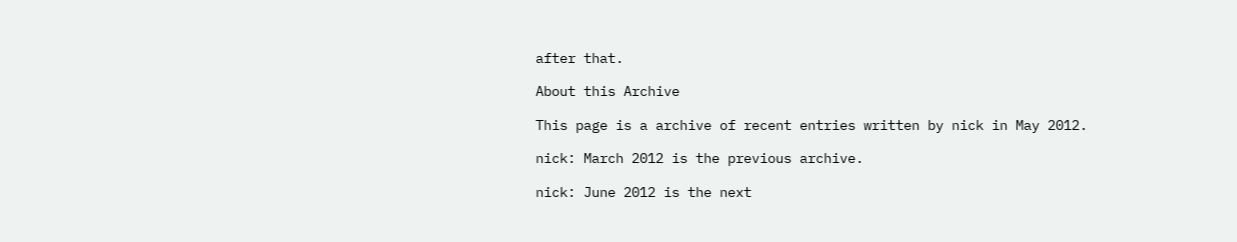after that.

About this Archive

This page is a archive of recent entries written by nick in May 2012.

nick: March 2012 is the previous archive.

nick: June 2012 is the next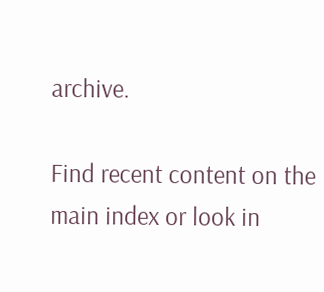archive.

Find recent content on the main index or look in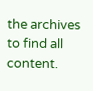the archives to find all content.